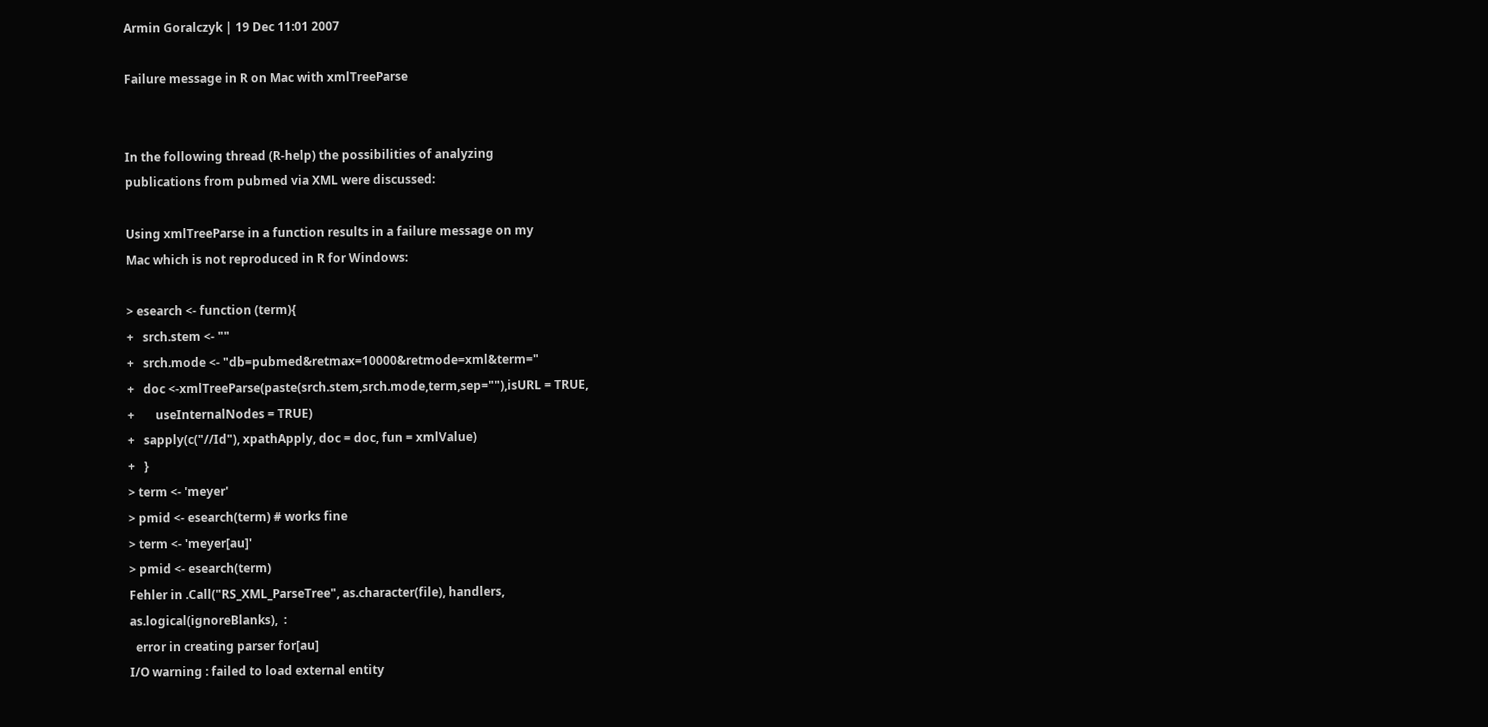Armin Goralczyk | 19 Dec 11:01 2007

Failure message in R on Mac with xmlTreeParse


In the following thread (R-help) the possibilities of analyzing
publications from pubmed via XML were discussed:

Using xmlTreeParse in a function results in a failure message on my
Mac which is not reproduced in R for Windows:

> esearch <- function (term){
+   srch.stem <- ""
+   srch.mode <- "db=pubmed&retmax=10000&retmode=xml&term="
+   doc <-xmlTreeParse(paste(srch.stem,srch.mode,term,sep=""),isURL = TRUE,
+       useInternalNodes = TRUE)
+   sapply(c("//Id"), xpathApply, doc = doc, fun = xmlValue)
+   }
> term <- 'meyer'
> pmid <- esearch(term) # works fine
> term <- 'meyer[au]'
> pmid <- esearch(term)
Fehler in .Call("RS_XML_ParseTree", as.character(file), handlers,
as.logical(ignoreBlanks),  :
  error in creating parser for[au]
I/O warning : failed to load external entity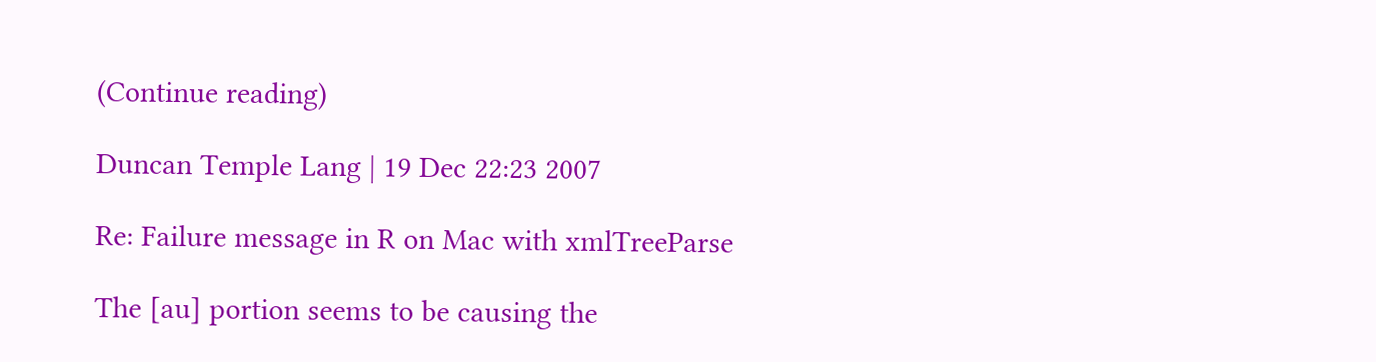(Continue reading)

Duncan Temple Lang | 19 Dec 22:23 2007

Re: Failure message in R on Mac with xmlTreeParse

The [au] portion seems to be causing the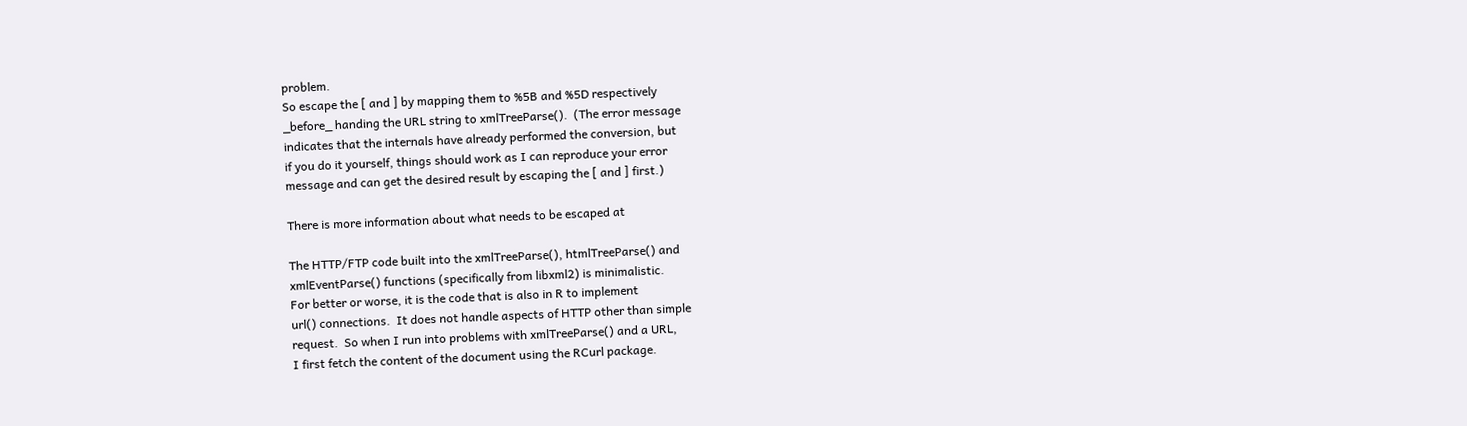problem.
So escape the [ and ] by mapping them to %5B and %5D respectively
_before_ handing the URL string to xmlTreeParse().  (The error message
indicates that the internals have already performed the conversion, but
if you do it yourself, things should work as I can reproduce your error
message and can get the desired result by escaping the [ and ] first.)

There is more information about what needs to be escaped at

The HTTP/FTP code built into the xmlTreeParse(), htmlTreeParse() and
xmlEventParse() functions (specifically from libxml2) is minimalistic.
For better or worse, it is the code that is also in R to implement
url() connections.  It does not handle aspects of HTTP other than simple
request.  So when I run into problems with xmlTreeParse() and a URL,
I first fetch the content of the document using the RCurl package.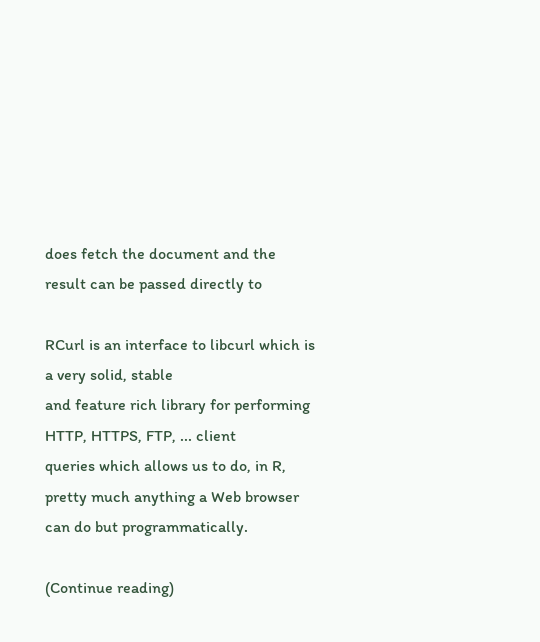does fetch the document and the result can be passed directly to

RCurl is an interface to libcurl which is a very solid, stable
and feature rich library for performing HTTP, HTTPS, FTP, ... client
queries which allows us to do, in R, pretty much anything a Web browser
can do but programmatically.

(Continue reading)